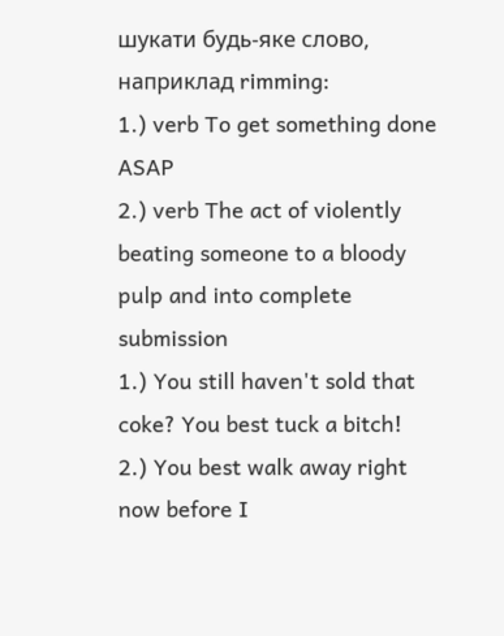шукати будь-яке слово, наприклад rimming:
1.) verb To get something done ASAP
2.) verb The act of violently beating someone to a bloody pulp and into complete submission
1.) You still haven't sold that coke? You best tuck a bitch!
2.) You best walk away right now before I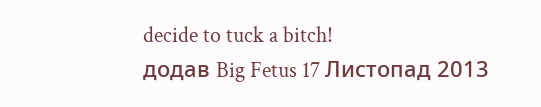decide to tuck a bitch!
додав Big Fetus 17 Листопад 2013